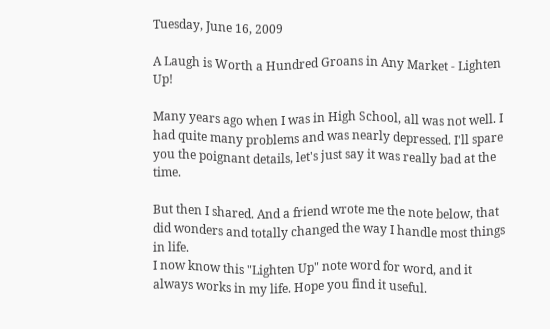Tuesday, June 16, 2009

A Laugh is Worth a Hundred Groans in Any Market - Lighten Up!

Many years ago when I was in High School, all was not well. I had quite many problems and was nearly depressed. I'll spare you the poignant details, let's just say it was really bad at the time.

But then I shared. And a friend wrote me the note below, that did wonders and totally changed the way I handle most things in life.
I now know this "Lighten Up" note word for word, and it always works in my life. Hope you find it useful.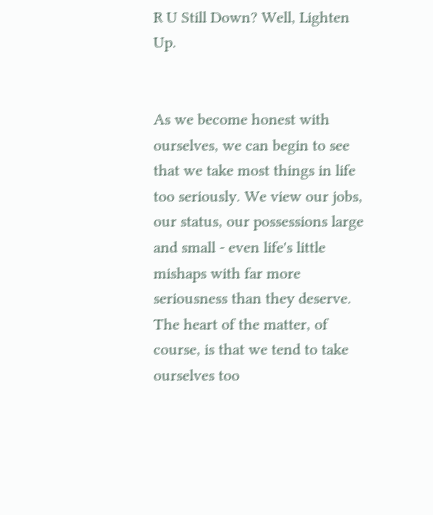R U Still Down? Well, Lighten Up.


As we become honest with ourselves, we can begin to see that we take most things in life too seriously. We view our jobs, our status, our possessions large and small - even life's little mishaps with far more seriousness than they deserve. The heart of the matter, of course, is that we tend to take ourselves too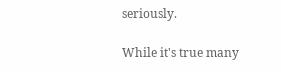seriously.

While it's true many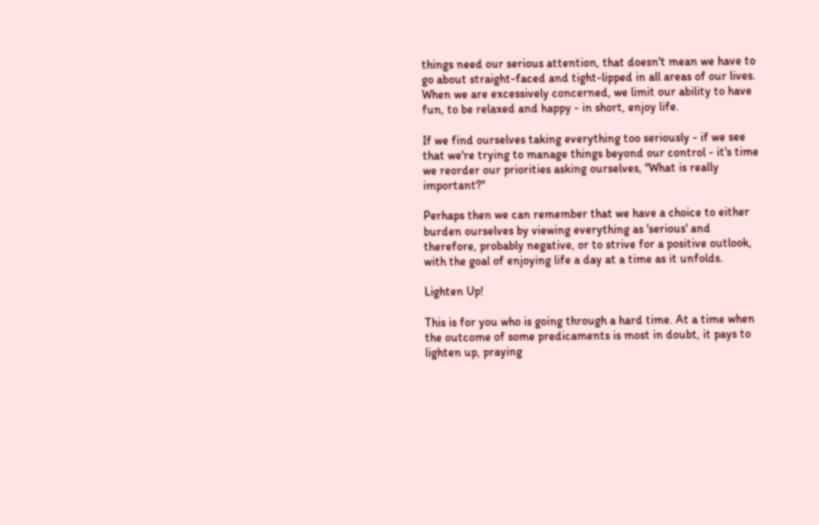things need our serious attention, that doesn't mean we have to go about straight-faced and tight-lipped in all areas of our lives. When we are excessively concerned, we limit our ability to have fun, to be relaxed and happy - in short, enjoy life.

If we find ourselves taking everything too seriously - if we see that we're trying to manage things beyond our control - it's time we reorder our priorities asking ourselves, "What is really important?"

Perhaps then we can remember that we have a choice to either burden ourselves by viewing everything as 'serious' and therefore, probably negative, or to strive for a positive outlook, with the goal of enjoying life a day at a time as it unfolds.

Lighten Up!

This is for you who is going through a hard time. At a time when the outcome of some predicaments is most in doubt, it pays to lighten up, praying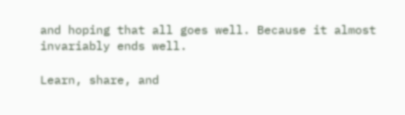and hoping that all goes well. Because it almost invariably ends well.

Learn, share, and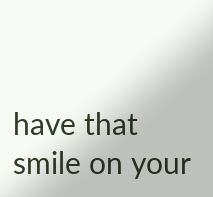have that smile on your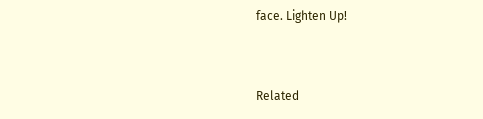face. Lighten Up!


Related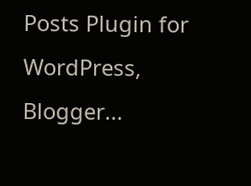Posts Plugin for WordPress, Blogger...